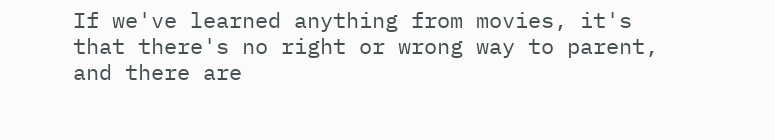If we've learned anything from movies, it's that there's no right or wrong way to parent, and there are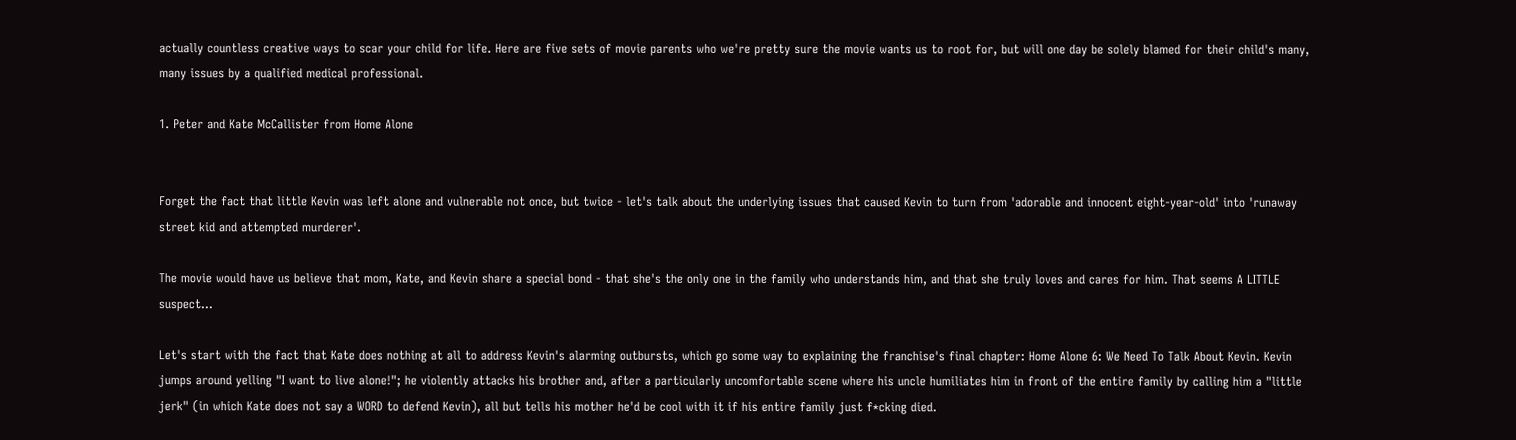actually countless creative ways to scar your child for life. Here are five sets of movie parents who we're pretty sure the movie wants us to root for, but will one day be solely blamed for their child's many, many issues by a qualified medical professional.

1. Peter and Kate McCallister from Home Alone


Forget the fact that little Kevin was left alone and vulnerable not once, but twice - let's talk about the underlying issues that caused Kevin to turn from 'adorable and innocent eight-year-old' into 'runaway street kid and attempted murderer'.

The movie would have us believe that mom, Kate, and Kevin share a special bond - that she's the only one in the family who understands him, and that she truly loves and cares for him. That seems A LITTLE suspect...

Let's start with the fact that Kate does nothing at all to address Kevin's alarming outbursts, which go some way to explaining the franchise's final chapter: Home Alone 6: We Need To Talk About Kevin. Kevin jumps around yelling "I want to live alone!"; he violently attacks his brother and, after a particularly uncomfortable scene where his uncle humiliates him in front of the entire family by calling him a "little jerk" (in which Kate does not say a WORD to defend Kevin), all but tells his mother he'd be cool with it if his entire family just f*cking died.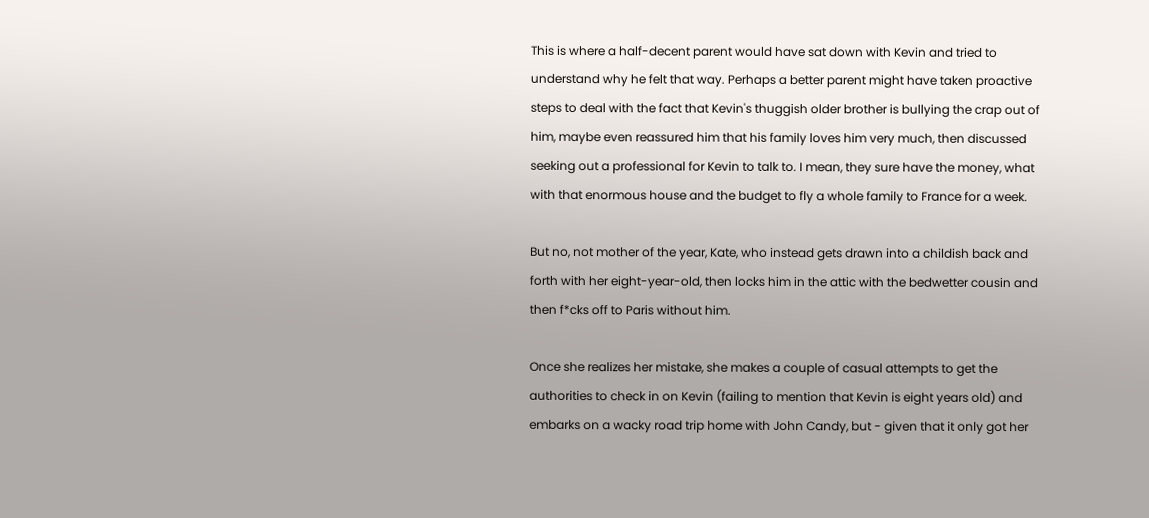This is where a half-decent parent would have sat down with Kevin and tried to understand why he felt that way. Perhaps a better parent might have taken proactive steps to deal with the fact that Kevin's thuggish older brother is bullying the crap out of him, maybe even reassured him that his family loves him very much, then discussed seeking out a professional for Kevin to talk to. I mean, they sure have the money, what with that enormous house and the budget to fly a whole family to France for a week.

But no, not mother of the year, Kate, who instead gets drawn into a childish back and forth with her eight-year-old, then locks him in the attic with the bedwetter cousin and then f*cks off to Paris without him.

Once she realizes her mistake, she makes a couple of casual attempts to get the authorities to check in on Kevin (failing to mention that Kevin is eight years old) and embarks on a wacky road trip home with John Candy, but - given that it only got her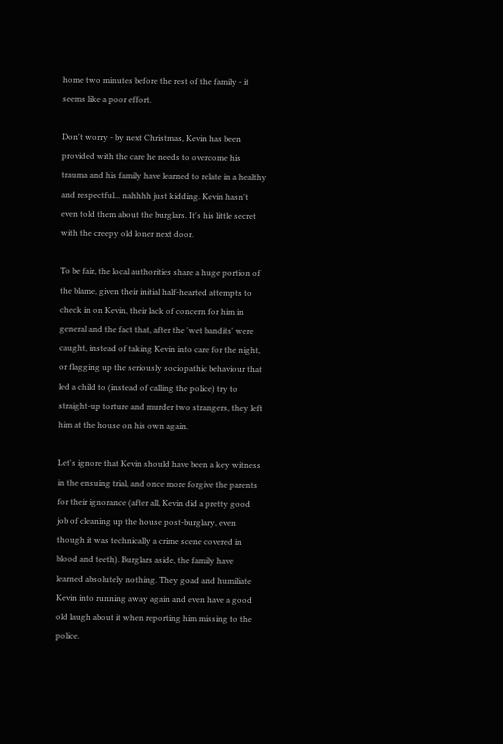home two minutes before the rest of the family - it seems like a poor effort.

Don't worry - by next Christmas, Kevin has been provided with the care he needs to overcome his trauma and his family have learned to relate in a healthy and respectful... nahhhh just kidding. Kevin hasn't even told them about the burglars. It's his little secret with the creepy old loner next door.

To be fair, the local authorities share a huge portion of the blame, given their initial half-hearted attempts to check in on Kevin, their lack of concern for him in general and the fact that, after the 'wet bandits' were caught, instead of taking Kevin into care for the night, or flagging up the seriously sociopathic behaviour that led a child to (instead of calling the police) try to straight-up torture and murder two strangers, they left him at the house on his own again.

Let's ignore that Kevin should have been a key witness in the ensuing trial, and once more forgive the parents for their ignorance (after all, Kevin did a pretty good job of cleaning up the house post-burglary, even though it was technically a crime scene covered in blood and teeth). Burglars aside, the family have learned absolutely nothing. They goad and humiliate Kevin into running away again and even have a good old laugh about it when reporting him missing to the police.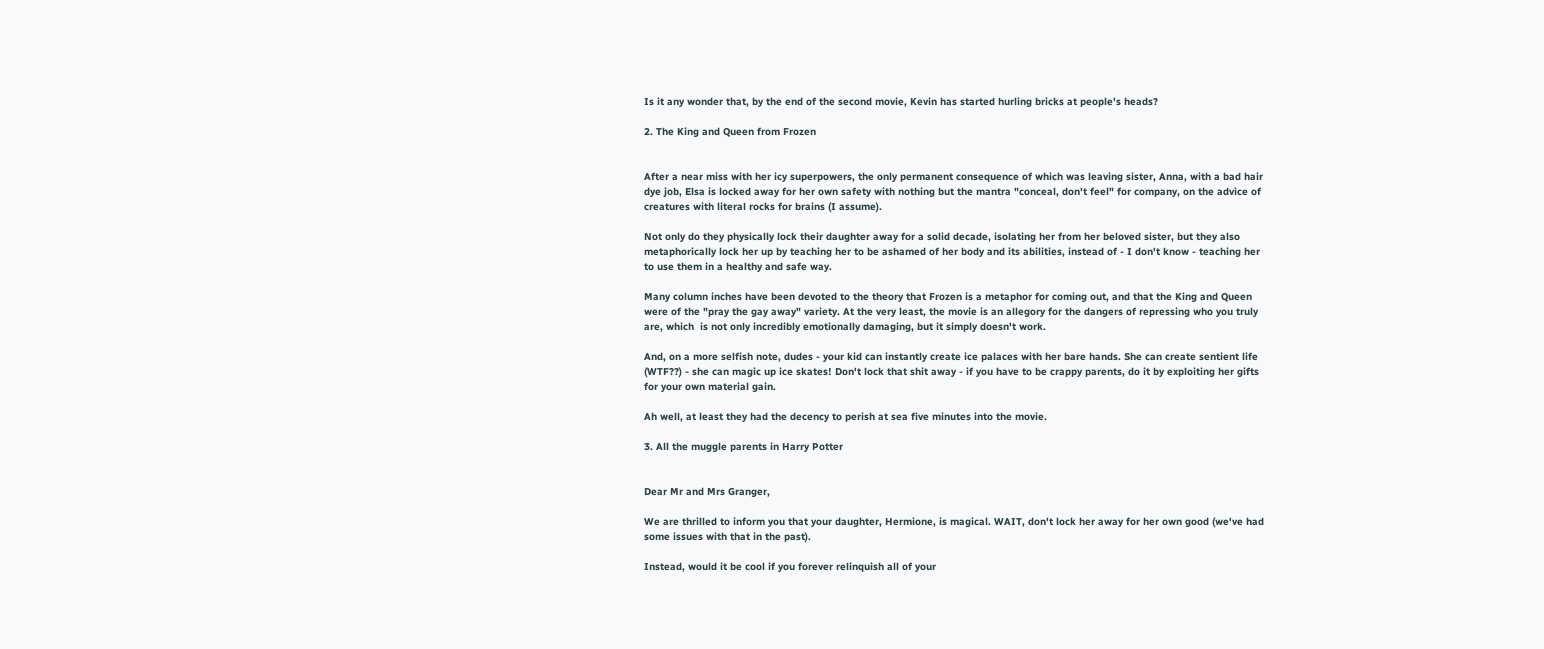Is it any wonder that, by the end of the second movie, Kevin has started hurling bricks at people's heads?

2. The King and Queen from Frozen


After a near miss with her icy superpowers, the only permanent consequence of which was leaving sister, Anna, with a bad hair dye job, Elsa is locked away for her own safety with nothing but the mantra "conceal, don't feel" for company, on the advice of creatures with literal rocks for brains (I assume).

Not only do they physically lock their daughter away for a solid decade, isolating her from her beloved sister, but they also metaphorically lock her up by teaching her to be ashamed of her body and its abilities, instead of - I don't know - teaching her to use them in a healthy and safe way.

Many column inches have been devoted to the theory that Frozen is a metaphor for coming out, and that the King and Queen were of the "pray the gay away" variety. At the very least, the movie is an allegory for the dangers of repressing who you truly are, which  is not only incredibly emotionally damaging, but it simply doesn't work.

And, on a more selfish note, dudes - your kid can instantly create ice palaces with her bare hands. She can create sentient life (WTF??) - she can magic up ice skates! Don't lock that shit away - if you have to be crappy parents, do it by exploiting her gifts for your own material gain.

Ah well, at least they had the decency to perish at sea five minutes into the movie.

3. All the muggle parents in Harry Potter


Dear Mr and Mrs Granger,

We are thrilled to inform you that your daughter, Hermione, is magical. WAIT, don't lock her away for her own good (we've had some issues with that in the past).

Instead, would it be cool if you forever relinquish all of your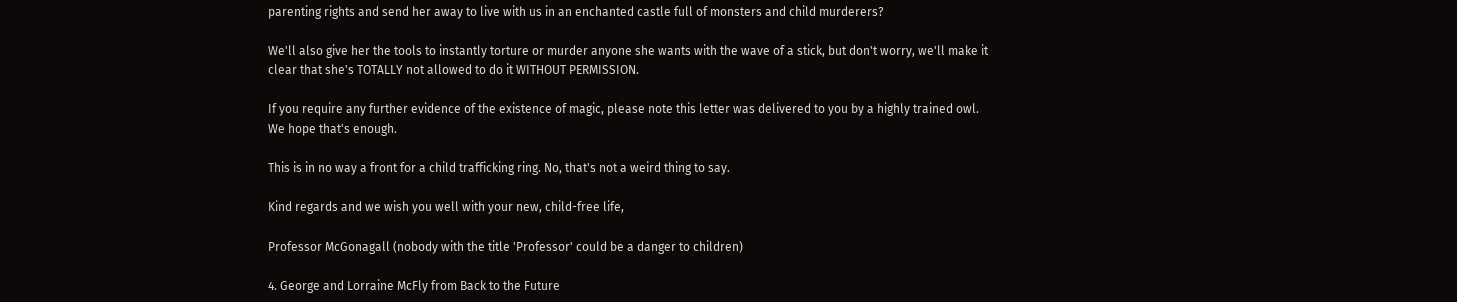parenting rights and send her away to live with us in an enchanted castle full of monsters and child murderers?

We'll also give her the tools to instantly torture or murder anyone she wants with the wave of a stick, but don't worry, we'll make it clear that she's TOTALLY not allowed to do it WITHOUT PERMISSION.

If you require any further evidence of the existence of magic, please note this letter was delivered to you by a highly trained owl. We hope that's enough.

This is in no way a front for a child trafficking ring. No, that's not a weird thing to say.

Kind regards and we wish you well with your new, child-free life,

Professor McGonagall (nobody with the title 'Professor' could be a danger to children)

4. George and Lorraine McFly from Back to the Future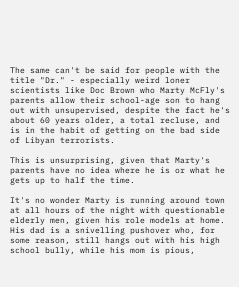The same can't be said for people with the title "Dr." - especially weird loner scientists like Doc Brown who Marty McFly's parents allow their school-age son to hang out with unsupervised, despite the fact he's about 60 years older, a total recluse, and is in the habit of getting on the bad side of Libyan terrorists.

This is unsurprising, given that Marty's parents have no idea where he is or what he gets up to half the time.

It's no wonder Marty is running around town at all hours of the night with questionable elderly men, given his role models at home. His dad is a snivelling pushover who, for some reason, still hangs out with his high school bully, while his mom is pious,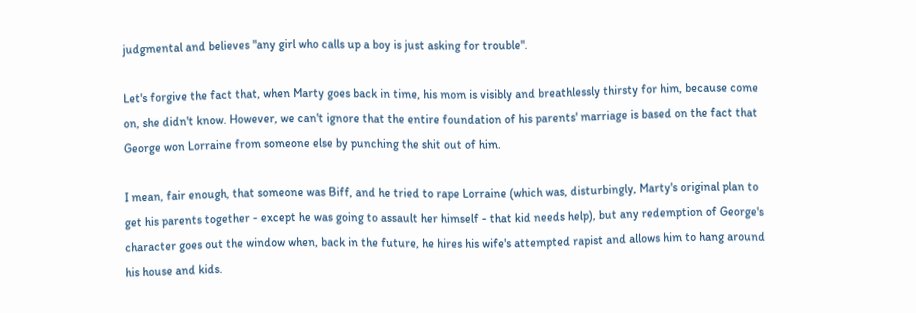judgmental and believes "any girl who calls up a boy is just asking for trouble".

Let's forgive the fact that, when Marty goes back in time, his mom is visibly and breathlessly thirsty for him, because come on, she didn't know. However, we can't ignore that the entire foundation of his parents' marriage is based on the fact that George won Lorraine from someone else by punching the shit out of him.

I mean, fair enough, that someone was Biff, and he tried to rape Lorraine (which was, disturbingly, Marty's original plan to get his parents together - except he was going to assault her himself - that kid needs help), but any redemption of George's character goes out the window when, back in the future, he hires his wife's attempted rapist and allows him to hang around his house and kids.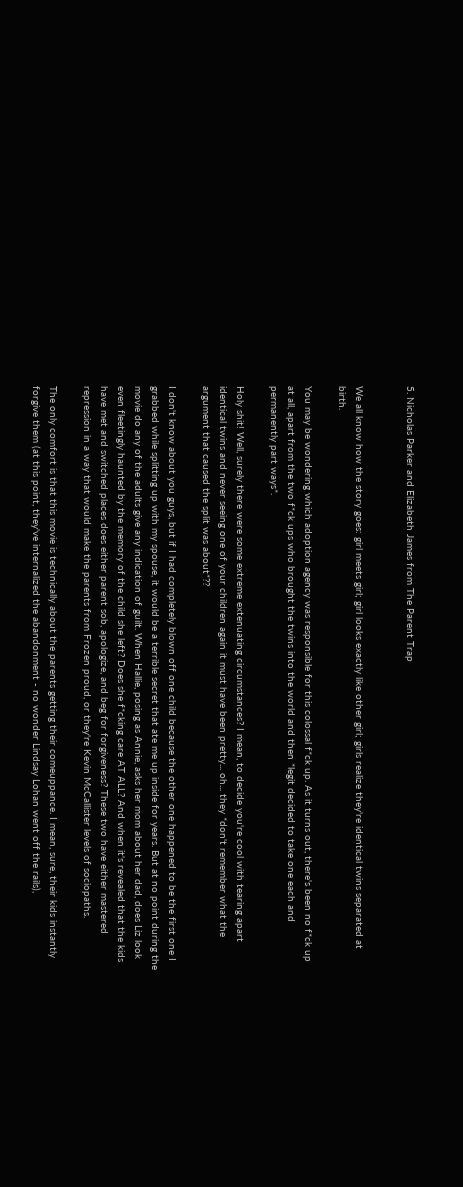5. Nicholas Parker and Elizabeth James from The Parent Trap


We all know how the story goes: girl meets girl; girl looks exactly like other girl; girls realize they're identical twins separated at birth.

You may be wondering which adoption agency was responsible for this colossal f*ck up. As it turns out, there's been no f*ck up at all, apart from the two f*ck ups who brought the twins into the world and then *legit decided to take one each and permanently part ways*.

Holy shit! Well, surely there were some extreme extenuating circumstances? I mean, to decide you're cool with tearing apart identical twins and never seeing one of your children again it must have been pretty... oh... they *don't remember what the argument that caused the split was about*??

I don't know about you guys, but if I had completely blown off one child because the other one happened to be the first one I grabbed while splitting up with my spouse, it would be a terrible secret that ate me up inside for years. But at no point during the movie do any of the adults give any indication of guilt. When Hallie, posing as Annie, asks her mom about her dad, does Liz look even fleetingly haunted by the memory of the child she left? Does she f*cking care AT ALL? And when it's revealed that the kids have met and switched places does either parent sob, apologize, and beg for forgiveness? These two have either mastered repression in a way that would make the parents from Frozen proud, or they're Kevin McCallister levels of sociopaths.

The only comfort is that this movie is technically about the parents getting their comeuppance. I mean, sure, their kids instantly forgive them (at this point, they've internalized the abandonment - no wonder Lindsay Lohan went off the rails),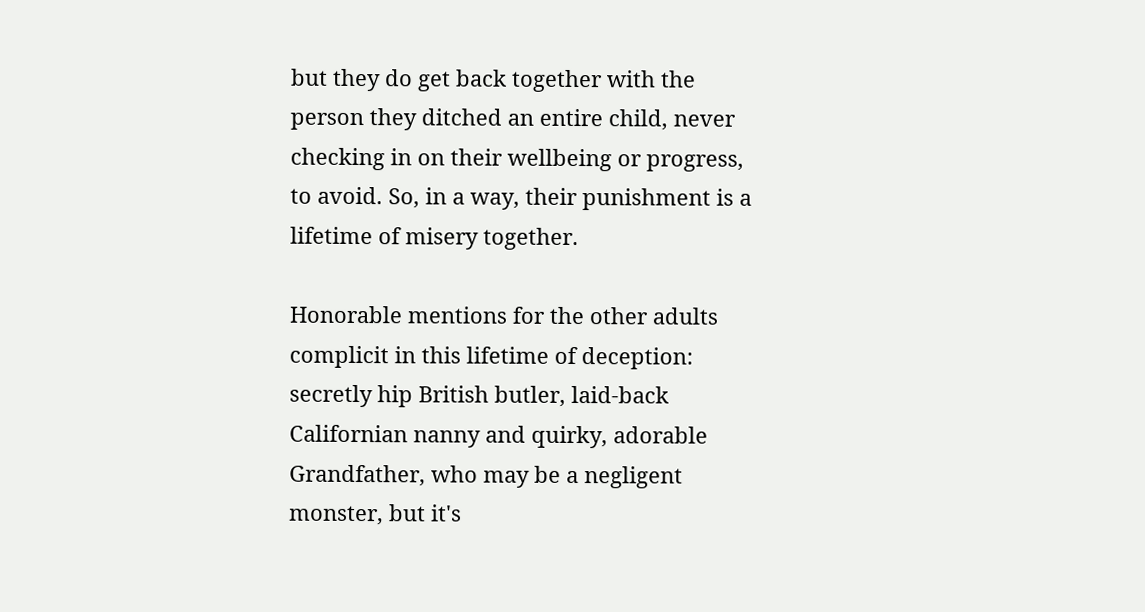but they do get back together with the person they ditched an entire child, never checking in on their wellbeing or progress, to avoid. So, in a way, their punishment is a lifetime of misery together.

Honorable mentions for the other adults complicit in this lifetime of deception: secretly hip British butler, laid-back Californian nanny and quirky, adorable Grandfather, who may be a negligent monster, but it's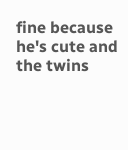fine because he's cute and the twins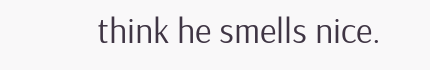think he smells nice.